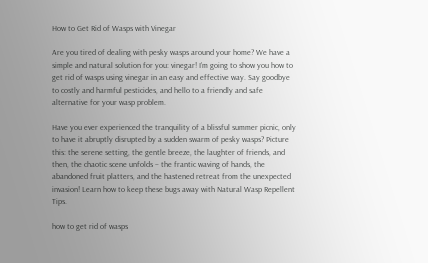How to Get Rid of Wasps with Vinegar

Are you tired of dealing with pesky wasps around your home? We have a simple and natural solution for you: vinegar! I’m going to show you how to get rid of wasps using vinegar in an easy and effective way. Say goodbye to costly and harmful pesticides, and hello to a friendly and safe alternative for your wasp problem.

Have you ever experienced the tranquility of a blissful summer picnic, only to have it abruptly disrupted by a sudden swarm of pesky wasps? Picture this: the serene setting, the gentle breeze, the laughter of friends, and then, the chaotic scene unfolds – the frantic waving of hands, the abandoned fruit platters, and the hastened retreat from the unexpected invasion! Learn how to keep these bugs away with Natural Wasp Repellent Tips.

how to get rid of wasps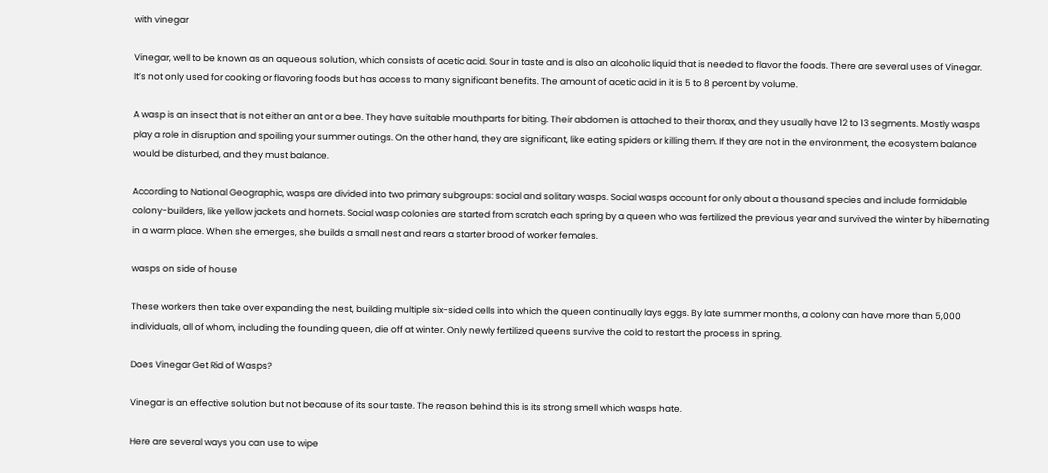with vinegar

Vinegar, well to be known as an aqueous solution, which consists of acetic acid. Sour in taste and is also an alcoholic liquid that is needed to flavor the foods. There are several uses of Vinegar. It’s not only used for cooking or flavoring foods but has access to many significant benefits. The amount of acetic acid in it is 5 to 8 percent by volume.

A wasp is an insect that is not either an ant or a bee. They have suitable mouthparts for biting. Their abdomen is attached to their thorax, and they usually have 12 to 13 segments. Mostly wasps play a role in disruption and spoiling your summer outings. On the other hand, they are significant, like eating spiders or killing them. If they are not in the environment, the ecosystem balance would be disturbed, and they must balance.

According to National Geographic, wasps are divided into two primary subgroups: social and solitary wasps. Social wasps account for only about a thousand species and include formidable colony-builders, like yellow jackets and hornets. Social wasp colonies are started from scratch each spring by a queen who was fertilized the previous year and survived the winter by hibernating in a warm place. When she emerges, she builds a small nest and rears a starter brood of worker females.

wasps on side of house

These workers then take over expanding the nest, building multiple six-sided cells into which the queen continually lays eggs. By late summer months, a colony can have more than 5,000 individuals, all of whom, including the founding queen, die off at winter. Only newly fertilized queens survive the cold to restart the process in spring.

Does Vinegar Get Rid of Wasps?

Vinegar is an effective solution but not because of its sour taste. The reason behind this is its strong smell which wasps hate.

Here are several ways you can use to wipe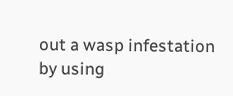out a wasp infestation by using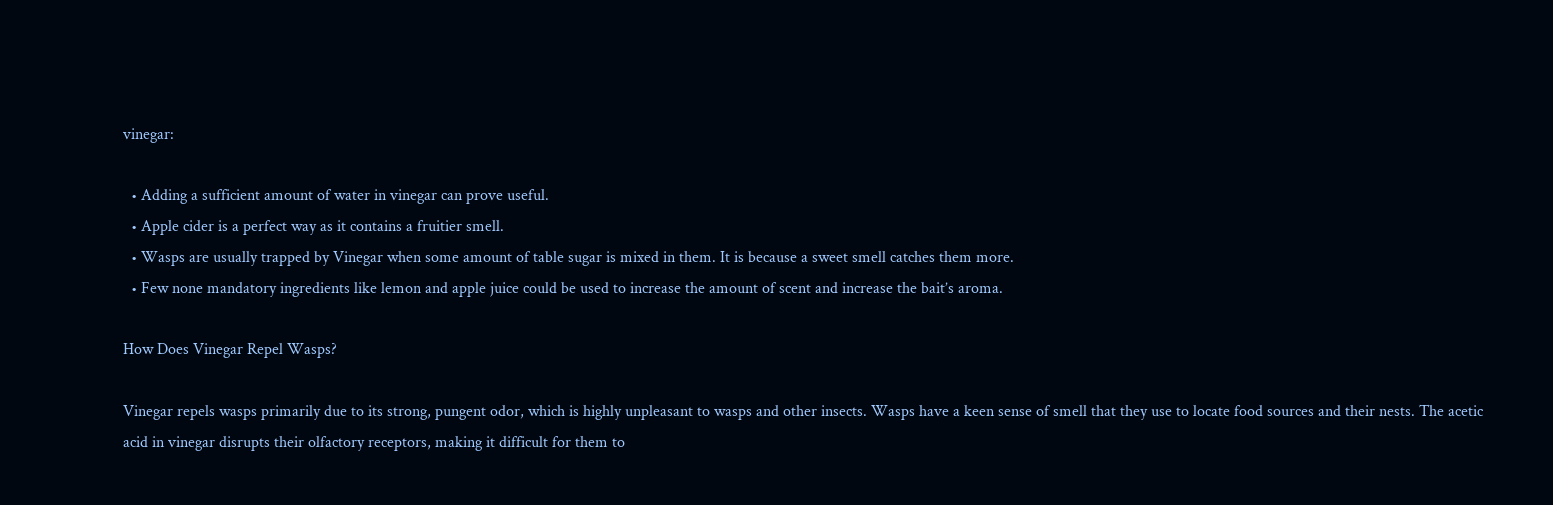vinegar:

  • Adding a sufficient amount of water in vinegar can prove useful.
  • Apple cider is a perfect way as it contains a fruitier smell.
  • Wasps are usually trapped by Vinegar when some amount of table sugar is mixed in them. It is because a sweet smell catches them more.
  • Few none mandatory ingredients like lemon and apple juice could be used to increase the amount of scent and increase the bait’s aroma.

How Does Vinegar Repel Wasps?

Vinegar repels wasps primarily due to its strong, pungent odor, which is highly unpleasant to wasps and other insects. Wasps have a keen sense of smell that they use to locate food sources and their nests. The acetic acid in vinegar disrupts their olfactory receptors, making it difficult for them to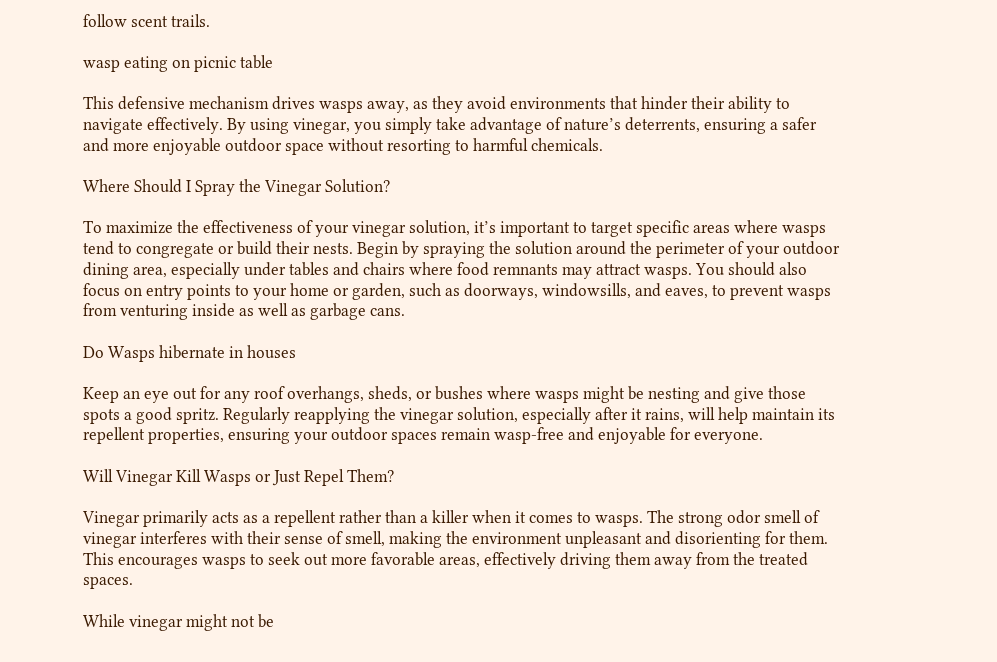follow scent trails.

wasp eating on picnic table

This defensive mechanism drives wasps away, as they avoid environments that hinder their ability to navigate effectively. By using vinegar, you simply take advantage of nature’s deterrents, ensuring a safer and more enjoyable outdoor space without resorting to harmful chemicals.

Where Should I Spray the Vinegar Solution?

To maximize the effectiveness of your vinegar solution, it’s important to target specific areas where wasps tend to congregate or build their nests. Begin by spraying the solution around the perimeter of your outdoor dining area, especially under tables and chairs where food remnants may attract wasps. You should also focus on entry points to your home or garden, such as doorways, windowsills, and eaves, to prevent wasps from venturing inside as well as garbage cans.

Do Wasps hibernate in houses

Keep an eye out for any roof overhangs, sheds, or bushes where wasps might be nesting and give those spots a good spritz. Regularly reapplying the vinegar solution, especially after it rains, will help maintain its repellent properties, ensuring your outdoor spaces remain wasp-free and enjoyable for everyone.

Will Vinegar Kill Wasps or Just Repel Them?

Vinegar primarily acts as a repellent rather than a killer when it comes to wasps. The strong odor smell of vinegar interferes with their sense of smell, making the environment unpleasant and disorienting for them. This encourages wasps to seek out more favorable areas, effectively driving them away from the treated spaces.

While vinegar might not be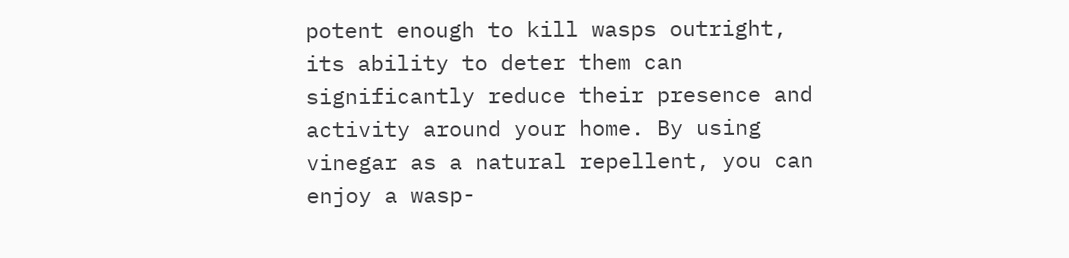potent enough to kill wasps outright, its ability to deter them can significantly reduce their presence and activity around your home. By using vinegar as a natural repellent, you can enjoy a wasp-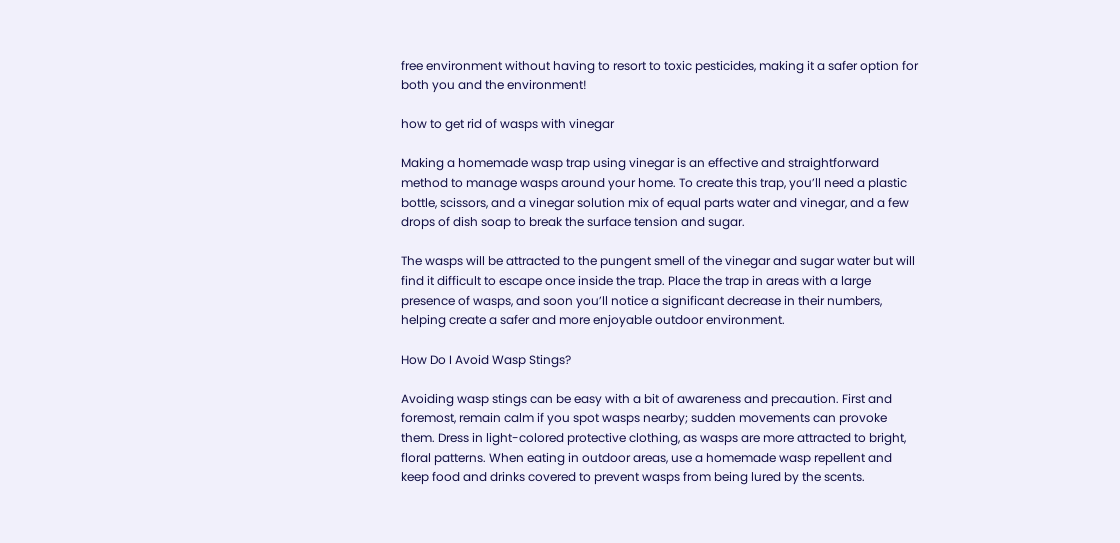free environment without having to resort to toxic pesticides, making it a safer option for both you and the environment!

how to get rid of wasps with vinegar

Making a homemade wasp trap using vinegar is an effective and straightforward method to manage wasps around your home. To create this trap, you’ll need a plastic bottle, scissors, and a vinegar solution mix of equal parts water and vinegar, and a few drops of dish soap to break the surface tension and sugar.

The wasps will be attracted to the pungent smell of the vinegar and sugar water but will find it difficult to escape once inside the trap. Place the trap in areas with a large presence of wasps, and soon you’ll notice a significant decrease in their numbers, helping create a safer and more enjoyable outdoor environment.

How Do I Avoid Wasp Stings?

Avoiding wasp stings can be easy with a bit of awareness and precaution. First and foremost, remain calm if you spot wasps nearby; sudden movements can provoke them. Dress in light-colored protective clothing, as wasps are more attracted to bright, floral patterns. When eating in outdoor areas, use a homemade wasp repellent and keep food and drinks covered to prevent wasps from being lured by the scents.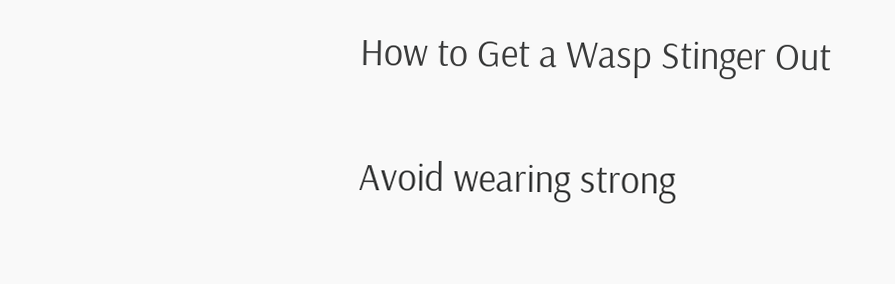How to Get a Wasp Stinger Out

Avoid wearing strong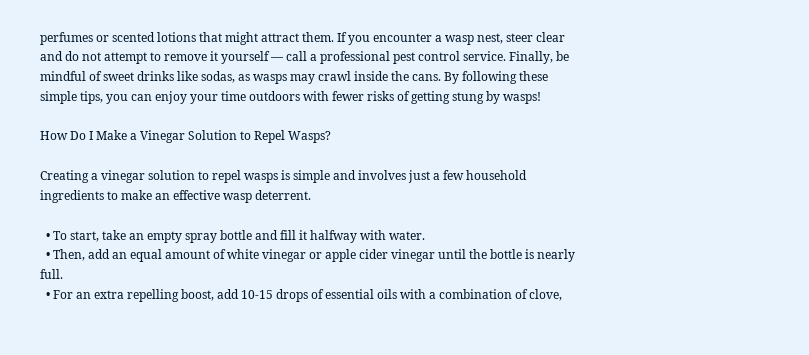perfumes or scented lotions that might attract them. If you encounter a wasp nest, steer clear and do not attempt to remove it yourself — call a professional pest control service. Finally, be mindful of sweet drinks like sodas, as wasps may crawl inside the cans. By following these simple tips, you can enjoy your time outdoors with fewer risks of getting stung by wasps!

How Do I Make a Vinegar Solution to Repel Wasps?

Creating a vinegar solution to repel wasps is simple and involves just a few household ingredients to make an effective wasp deterrent.

  • To start, take an empty spray bottle and fill it halfway with water.
  • Then, add an equal amount of white vinegar or apple cider vinegar until the bottle is nearly full.
  • For an extra repelling boost, add 10-15 drops of essential oils with a combination of clove,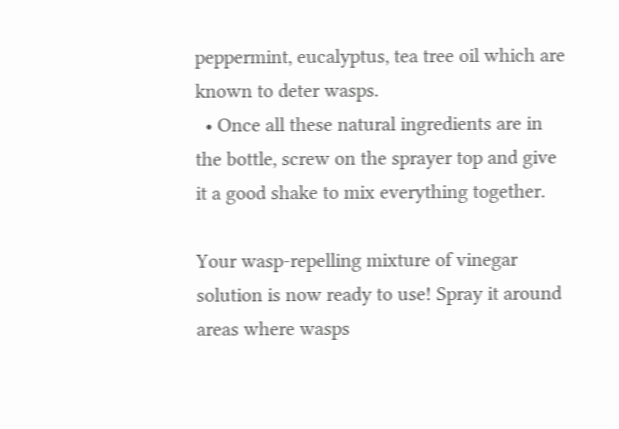peppermint, eucalyptus, tea tree oil which are known to deter wasps.
  • Once all these natural ingredients are in the bottle, screw on the sprayer top and give it a good shake to mix everything together.

Your wasp-repelling mixture of vinegar solution is now ready to use! Spray it around areas where wasps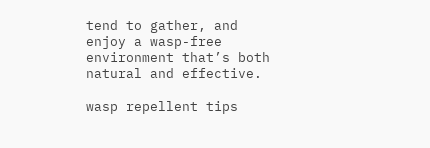tend to gather, and enjoy a wasp-free environment that’s both natural and effective.

wasp repellent tips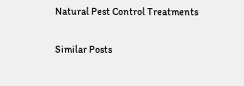Natural Pest Control Treatments

Similar Posts